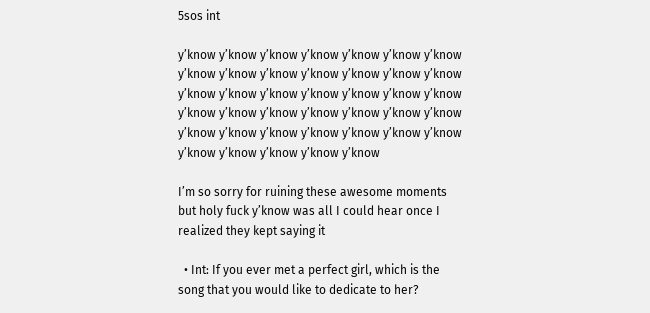5sos int

y’know y’know y’know y’know y’know y’know y’know y’know y’know y’know y’know y’know y’know y’know y’know y’know y’know y’know y’know y’know y’know y’know y’know y’know y’know y’know y’know y’know y’know y’know y’know y’know y’know y’know y’know y’know y’know y’know y’know y’know

I’m so sorry for ruining these awesome moments but holy fuck y’know was all I could hear once I realized they kept saying it

  • Int: If you ever met a perfect girl, which is the song that you would like to dedicate to her?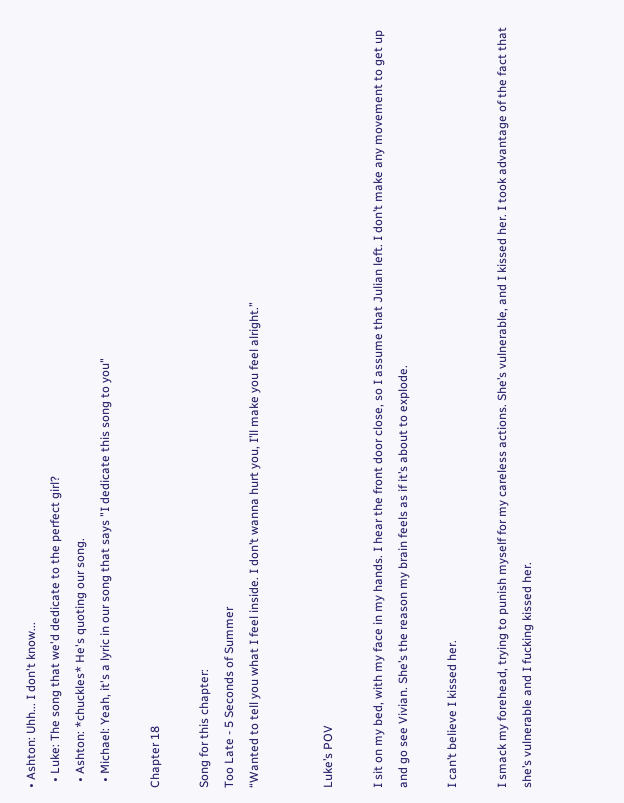• Ashton: Uhh... I don't know...
  • Luke: The song that we'd dedicate to the perfect girl?
  • Ashton: *chuckles* He's quoting our song.
  • Michael: Yeah, it's a lyric in our song that says "I dedicate this song to you"

Chapter 18

Song for this chapter:
Too Late - 5 Seconds of Summer
“Wanted to tell you what I feel inside. I don’t wanna hurt you, I’ll make you feel alright.”


Luke’s POV

I sit on my bed, with my face in my hands. I hear the front door close, so I assume that Julian left. I don’t make any movement to get up and go see Vivian. She’s the reason my brain feels as if it’s about to explode.

I can’t believe I kissed her.

I smack my forehead, trying to punish myself for my careless actions. She’s vulnerable, and I kissed her. I took advantage of the fact that she’s vulnerable and I fucking kissed her.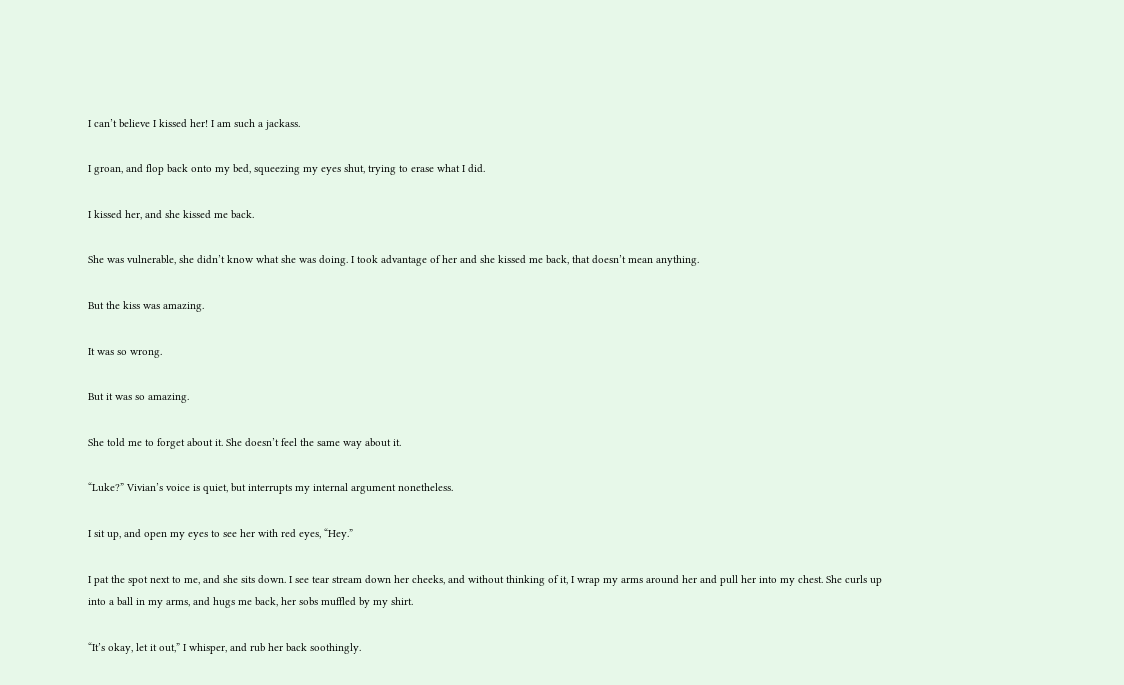I can’t believe I kissed her! I am such a jackass.

I groan, and flop back onto my bed, squeezing my eyes shut, trying to erase what I did.

I kissed her, and she kissed me back.

She was vulnerable, she didn’t know what she was doing. I took advantage of her and she kissed me back, that doesn’t mean anything.

But the kiss was amazing.

It was so wrong.

But it was so amazing.

She told me to forget about it. She doesn’t feel the same way about it.

“Luke?” Vivian’s voice is quiet, but interrupts my internal argument nonetheless.

I sit up, and open my eyes to see her with red eyes, “Hey.”

I pat the spot next to me, and she sits down. I see tear stream down her cheeks, and without thinking of it, I wrap my arms around her and pull her into my chest. She curls up into a ball in my arms, and hugs me back, her sobs muffled by my shirt.

“It’s okay, let it out,” I whisper, and rub her back soothingly.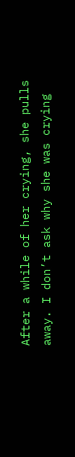After a while of her crying, she pulls away. I don’t ask why she was crying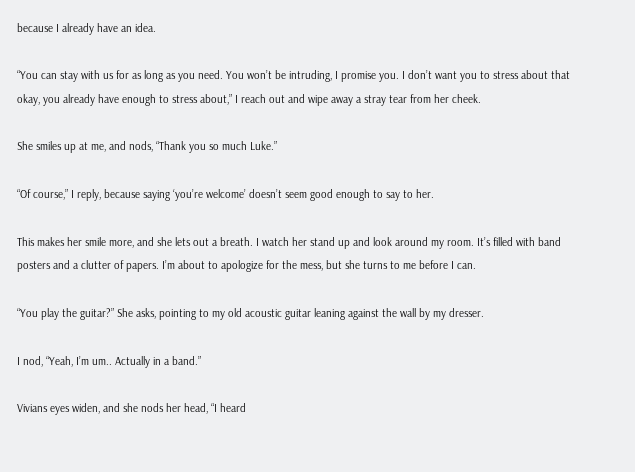because I already have an idea.

“You can stay with us for as long as you need. You won’t be intruding, I promise you. I don’t want you to stress about that okay, you already have enough to stress about,” I reach out and wipe away a stray tear from her cheek.

She smiles up at me, and nods, “Thank you so much Luke.”

“Of course,” I reply, because saying ‘you’re welcome’ doesn’t seem good enough to say to her.

This makes her smile more, and she lets out a breath. I watch her stand up and look around my room. It’s filled with band posters and a clutter of papers. I’m about to apologize for the mess, but she turns to me before I can.

“You play the guitar?” She asks, pointing to my old acoustic guitar leaning against the wall by my dresser.

I nod, “Yeah, I’m um.. Actually in a band.”

Vivians eyes widen, and she nods her head, “I heard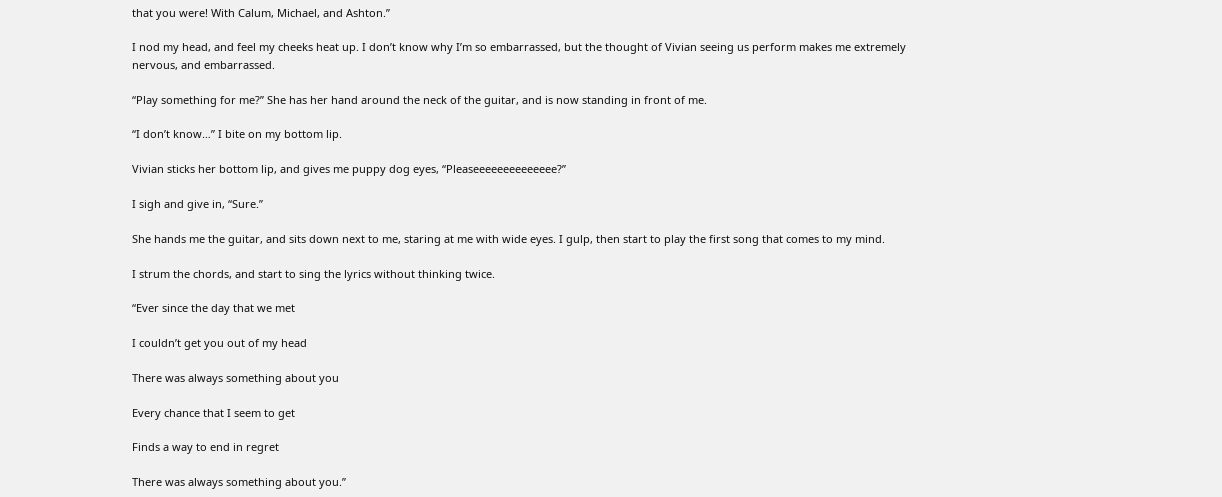that you were! With Calum, Michael, and Ashton.”

I nod my head, and feel my cheeks heat up. I don’t know why I’m so embarrassed, but the thought of Vivian seeing us perform makes me extremely nervous, and embarrassed.

“Play something for me?” She has her hand around the neck of the guitar, and is now standing in front of me.

“I don’t know…” I bite on my bottom lip.

Vivian sticks her bottom lip, and gives me puppy dog eyes, “Pleaseeeeeeeeeeeeee?”

I sigh and give in, “Sure.”

She hands me the guitar, and sits down next to me, staring at me with wide eyes. I gulp, then start to play the first song that comes to my mind.

I strum the chords, and start to sing the lyrics without thinking twice.

“Ever since the day that we met

I couldn’t get you out of my head

There was always something about you

Every chance that I seem to get

Finds a way to end in regret

There was always something about you.”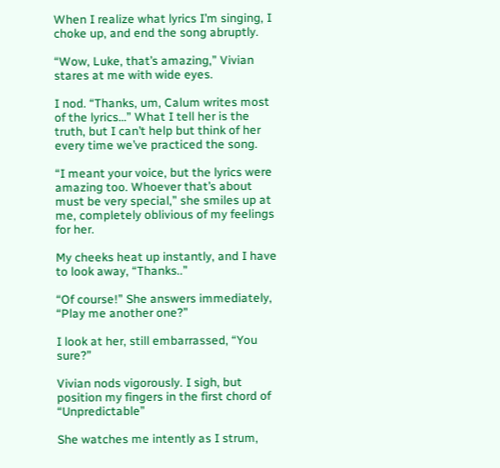When I realize what lyrics I’m singing, I choke up, and end the song abruptly.

“Wow, Luke, that’s amazing,” Vivian stares at me with wide eyes.

I nod. “Thanks, um, Calum writes most of the lyrics…” What I tell her is the truth, but I can’t help but think of her every time we’ve practiced the song.

“I meant your voice, but the lyrics were amazing too. Whoever that’s about must be very special,” she smiles up at me, completely oblivious of my feelings for her.

My cheeks heat up instantly, and I have to look away, “Thanks..”

“Of course!” She answers immediately, “Play me another one?”

I look at her, still embarrassed, “You sure?”

Vivian nods vigorously. I sigh, but position my fingers in the first chord of “Unpredictable”

She watches me intently as I strum,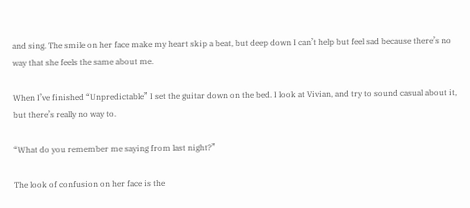and sing. The smile on her face make my heart skip a beat, but deep down I can’t help but feel sad because there’s no way that she feels the same about me.

When I’ve finished “Unpredictable” I set the guitar down on the bed. I look at Vivian, and try to sound casual about it, but there’s really no way to.

“What do you remember me saying from last night?”

The look of confusion on her face is the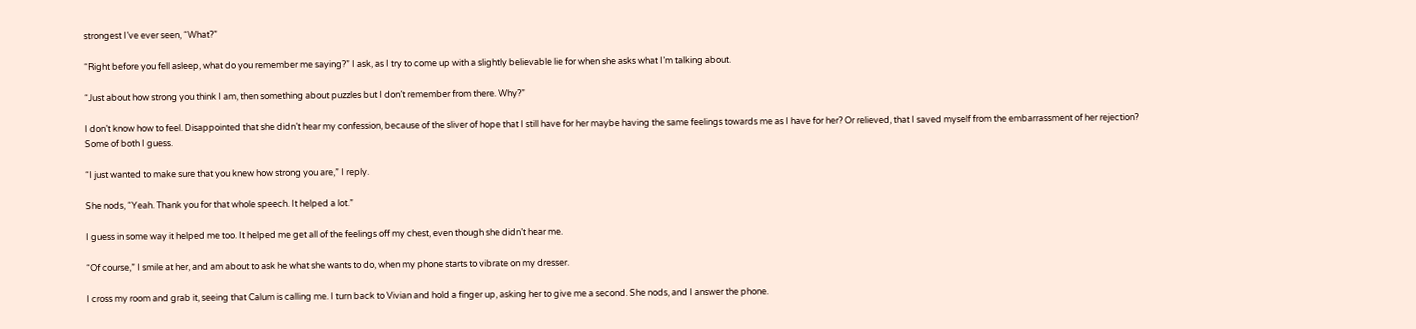strongest I’ve ever seen, “What?”

“Right before you fell asleep, what do you remember me saying?” I ask, as I try to come up with a slightly believable lie for when she asks what I’m talking about.

“Just about how strong you think I am, then something about puzzles but I don’t remember from there. Why?”

I don’t know how to feel. Disappointed that she didn’t hear my confession, because of the sliver of hope that I still have for her maybe having the same feelings towards me as I have for her? Or relieved, that I saved myself from the embarrassment of her rejection? Some of both I guess.

“I just wanted to make sure that you knew how strong you are,” I reply.

She nods, “Yeah. Thank you for that whole speech. It helped a lot.”

I guess in some way it helped me too. It helped me get all of the feelings off my chest, even though she didn’t hear me.

“Of course,” I smile at her, and am about to ask he what she wants to do, when my phone starts to vibrate on my dresser.

I cross my room and grab it, seeing that Calum is calling me. I turn back to Vivian and hold a finger up, asking her to give me a second. She nods, and I answer the phone.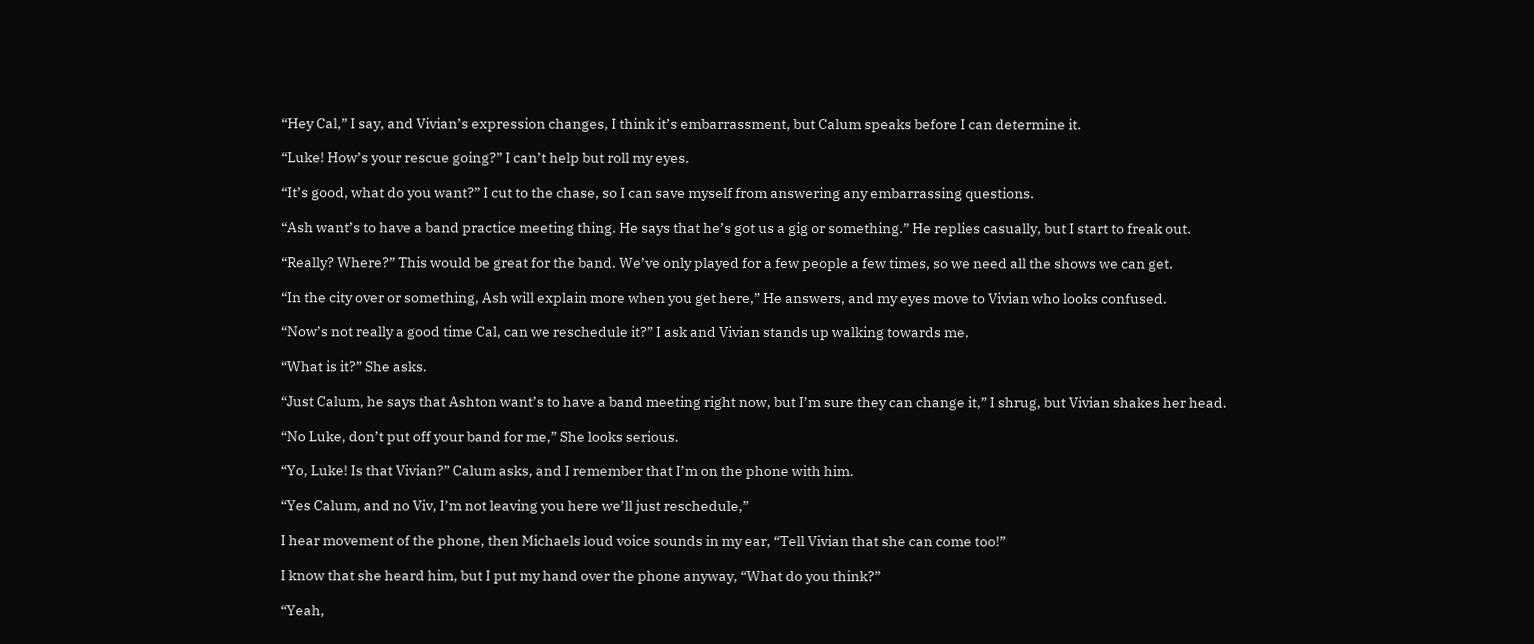“Hey Cal,” I say, and Vivian’s expression changes, I think it’s embarrassment, but Calum speaks before I can determine it.

“Luke! How’s your rescue going?” I can’t help but roll my eyes.

“It’s good, what do you want?” I cut to the chase, so I can save myself from answering any embarrassing questions.

“Ash want’s to have a band practice meeting thing. He says that he’s got us a gig or something.” He replies casually, but I start to freak out.

“Really? Where?” This would be great for the band. We’ve only played for a few people a few times, so we need all the shows we can get.

“In the city over or something, Ash will explain more when you get here,” He answers, and my eyes move to Vivian who looks confused.

“Now’s not really a good time Cal, can we reschedule it?” I ask and Vivian stands up walking towards me.

“What is it?” She asks.

“Just Calum, he says that Ashton want’s to have a band meeting right now, but I’m sure they can change it,” I shrug, but Vivian shakes her head.

“No Luke, don’t put off your band for me,” She looks serious.

“Yo, Luke! Is that Vivian?” Calum asks, and I remember that I’m on the phone with him.

“Yes Calum, and no Viv, I’m not leaving you here we’ll just reschedule,”

I hear movement of the phone, then Michaels loud voice sounds in my ear, “Tell Vivian that she can come too!”

I know that she heard him, but I put my hand over the phone anyway, “What do you think?”

“Yeah,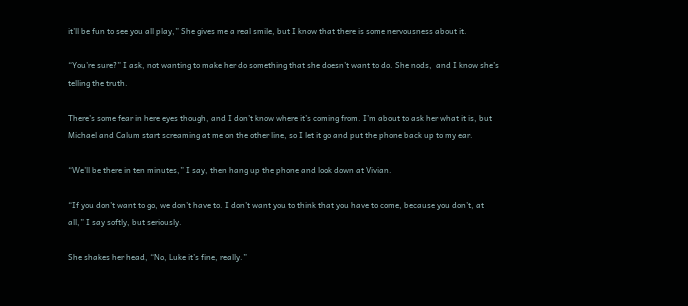it’ll be fun to see you all play,” She gives me a real smile, but I know that there is some nervousness about it.

“You’re sure?” I ask, not wanting to make her do something that she doesn’t want to do. She nods,  and I know she’s telling the truth.

There’s some fear in here eyes though, and I don’t know where it’s coming from. I’m about to ask her what it is, but Michael and Calum start screaming at me on the other line, so I let it go and put the phone back up to my ear.

“We’ll be there in ten minutes,” I say, then hang up the phone and look down at Vivian.

“If you don’t want to go, we don’t have to. I don’t want you to think that you have to come, because you don’t, at all,” I say softly, but seriously.

She shakes her head, “No, Luke it’s fine, really.”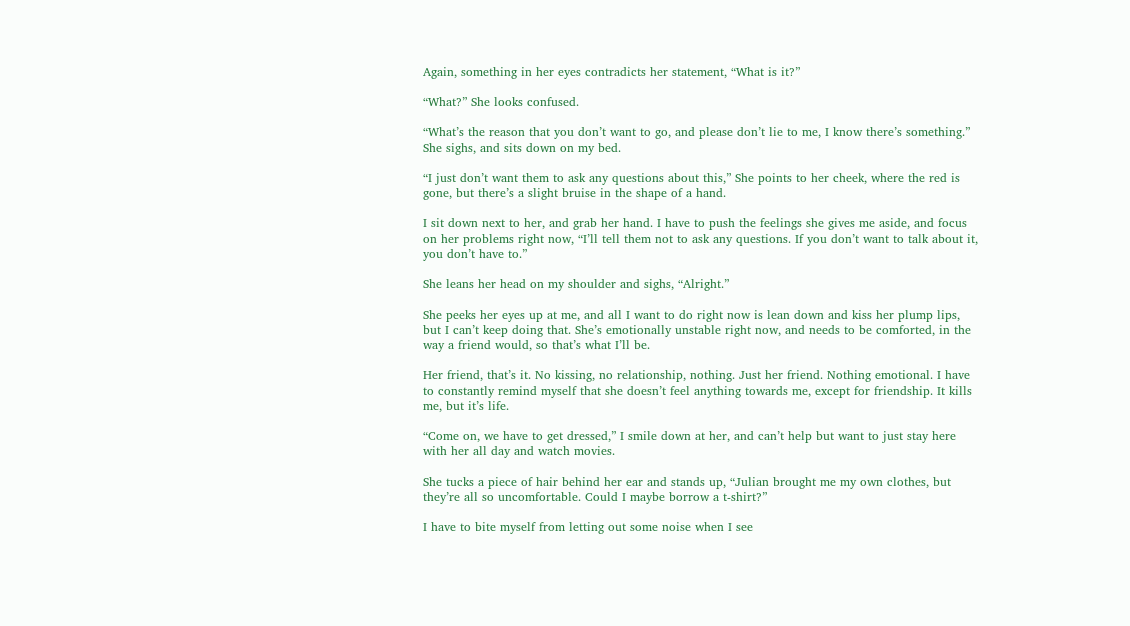Again, something in her eyes contradicts her statement, “What is it?”

“What?” She looks confused.

“What’s the reason that you don’t want to go, and please don’t lie to me, I know there’s something.” She sighs, and sits down on my bed.

“I just don’t want them to ask any questions about this,” She points to her cheek, where the red is gone, but there’s a slight bruise in the shape of a hand.

I sit down next to her, and grab her hand. I have to push the feelings she gives me aside, and focus on her problems right now, “I’ll tell them not to ask any questions. If you don’t want to talk about it, you don’t have to.”

She leans her head on my shoulder and sighs, “Alright.”

She peeks her eyes up at me, and all I want to do right now is lean down and kiss her plump lips, but I can’t keep doing that. She’s emotionally unstable right now, and needs to be comforted, in the way a friend would, so that’s what I’ll be.

Her friend, that’s it. No kissing, no relationship, nothing. Just her friend. Nothing emotional. I have to constantly remind myself that she doesn’t feel anything towards me, except for friendship. It kills me, but it’s life.

“Come on, we have to get dressed,” I smile down at her, and can’t help but want to just stay here with her all day and watch movies.

She tucks a piece of hair behind her ear and stands up, “Julian brought me my own clothes, but they’re all so uncomfortable. Could I maybe borrow a t-shirt?”

I have to bite myself from letting out some noise when I see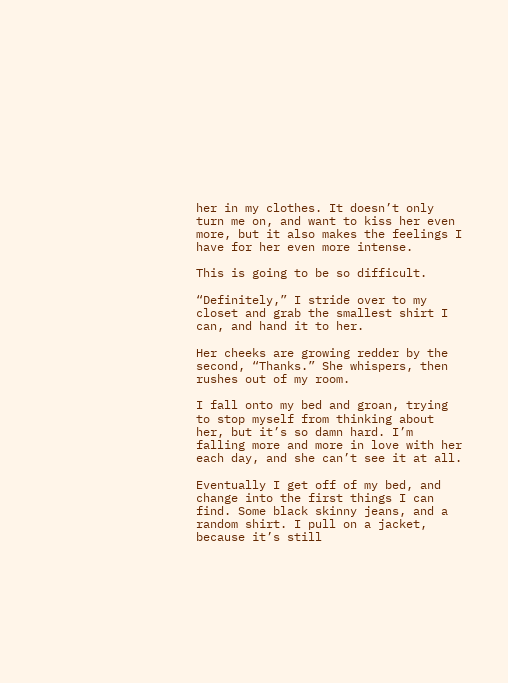her in my clothes. It doesn’t only turn me on, and want to kiss her even more, but it also makes the feelings I have for her even more intense.

This is going to be so difficult.

“Definitely,” I stride over to my closet and grab the smallest shirt I can, and hand it to her.

Her cheeks are growing redder by the second, “Thanks.” She whispers, then rushes out of my room.

I fall onto my bed and groan, trying to stop myself from thinking about her, but it’s so damn hard. I’m falling more and more in love with her each day, and she can’t see it at all.

Eventually I get off of my bed, and change into the first things I can find. Some black skinny jeans, and a random shirt. I pull on a jacket, because it’s still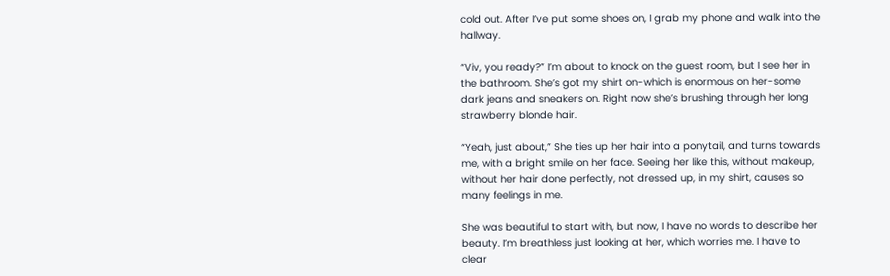cold out. After I’ve put some shoes on, I grab my phone and walk into the hallway.

“Viv, you ready?” I’m about to knock on the guest room, but I see her in the bathroom. She’s got my shirt on-which is enormous on her-some dark jeans and sneakers on. Right now she’s brushing through her long strawberry blonde hair.

“Yeah, just about,” She ties up her hair into a ponytail, and turns towards me, with a bright smile on her face. Seeing her like this, without makeup, without her hair done perfectly, not dressed up, in my shirt, causes so many feelings in me.

She was beautiful to start with, but now, I have no words to describe her beauty. I’m breathless just looking at her, which worries me. I have to clear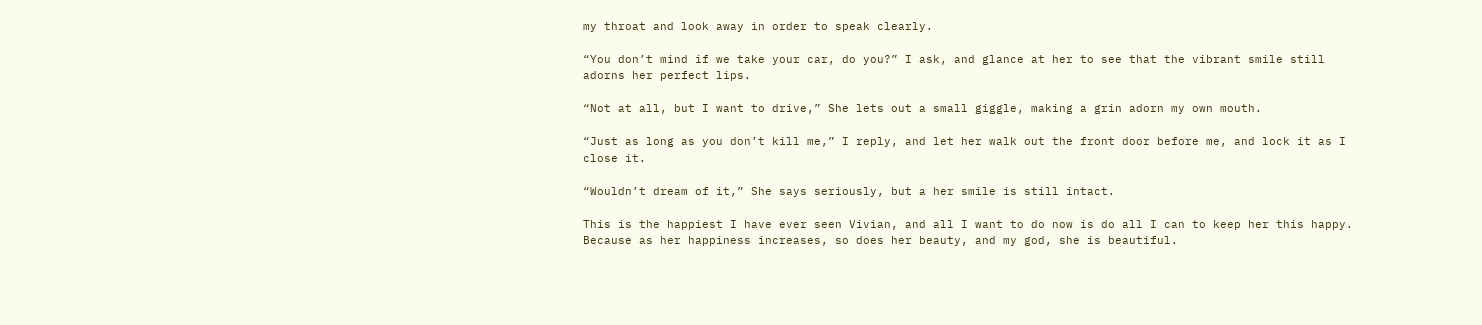my throat and look away in order to speak clearly.

“You don’t mind if we take your car, do you?” I ask, and glance at her to see that the vibrant smile still adorns her perfect lips.

“Not at all, but I want to drive,” She lets out a small giggle, making a grin adorn my own mouth.

“Just as long as you don’t kill me,” I reply, and let her walk out the front door before me, and lock it as I close it.

“Wouldn’t dream of it,” She says seriously, but a her smile is still intact.

This is the happiest I have ever seen Vivian, and all I want to do now is do all I can to keep her this happy. Because as her happiness increases, so does her beauty, and my god, she is beautiful.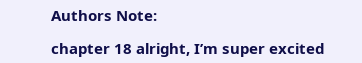Authors Note:

chapter 18 alright, I’m super excited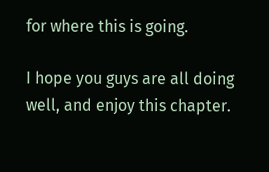for where this is going.

I hope you guys are all doing well, and enjoy this chapter.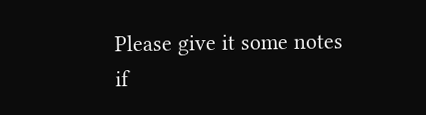Please give it some notes if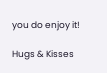you do enjoy it!

Hugs & Kisses